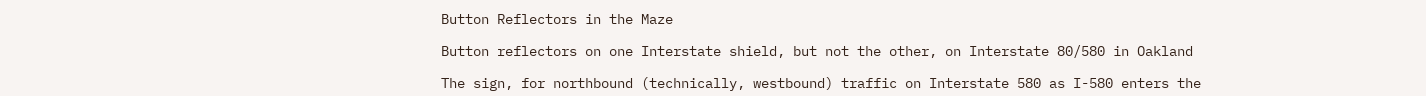Button Reflectors in the Maze

Button reflectors on one Interstate shield, but not the other, on Interstate 80/580 in Oakland

The sign, for northbound (technically, westbound) traffic on Interstate 580 as I-580 enters the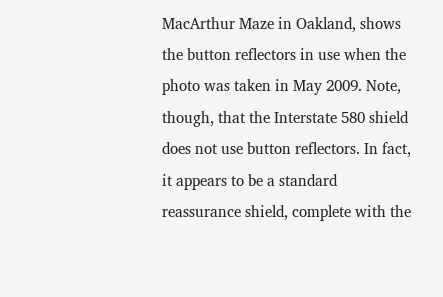MacArthur Maze in Oakland, shows the button reflectors in use when the photo was taken in May 2009. Note, though, that the Interstate 580 shield does not use button reflectors. In fact, it appears to be a standard reassurance shield, complete with the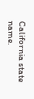California state name.